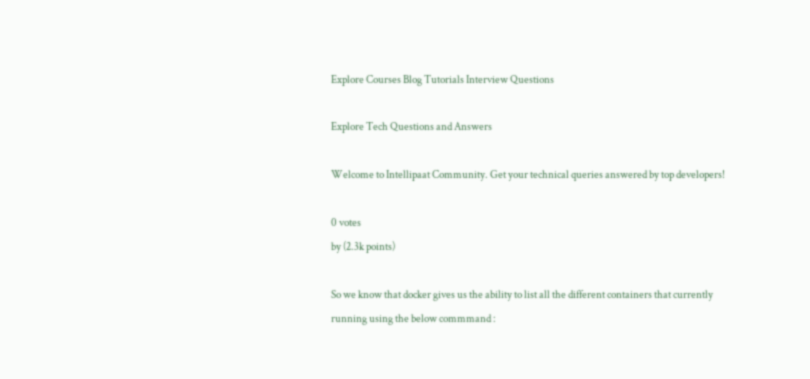Explore Courses Blog Tutorials Interview Questions

Explore Tech Questions and Answers

Welcome to Intellipaat Community. Get your technical queries answered by top developers!

0 votes
by (2.3k points)

So we know that docker gives us the ability to list all the different containers that currently running using the below commmand :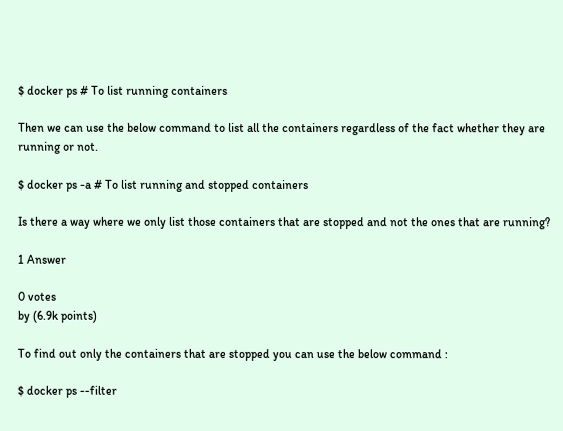$ docker ps # To list running containers

Then we can use the below command to list all the containers regardless of the fact whether they are running or not.

$ docker ps -a # To list running and stopped containers

Is there a way where we only list those containers that are stopped and not the ones that are running?

1 Answer

0 votes
by (6.9k points)

To find out only the containers that are stopped you can use the below command :

$ docker ps --filter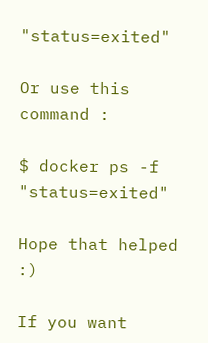"status=exited"

Or use this command :

$ docker ps -f "status=exited"

Hope that helped :)

If you want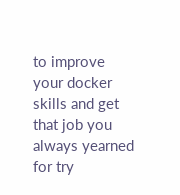to improve your docker skills and get that job you always yearned for try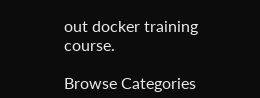out docker training course.

Browse Categories